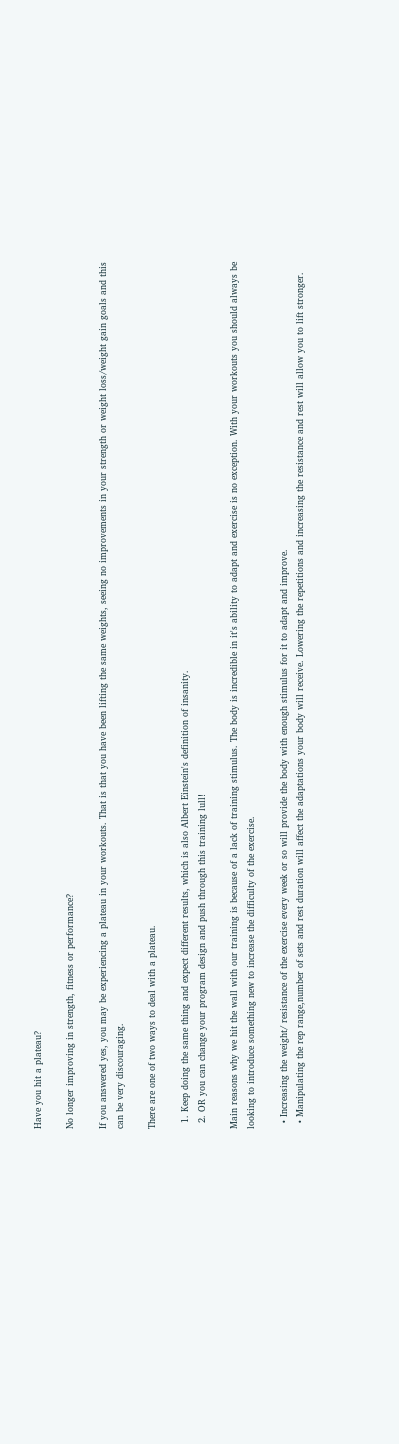Have you hit a plateau?

No longer improving in strength, fitness or performance?

If you answered yes, you may be experiencing a plateau in your workouts. That is that you have been lifting the same weights, seeing no improvements in your strength or weight loss/weight gain goals and this can be very discouraging.

There are one of two ways to deal with a plateau.

  1. Keep doing the same thing and expect different results, which is also Albert Einstein's definition of insanity.
  2. OR you can change your program design and push through this training lull!

Main reasons why we hit the wall with our training is because of a lack of training stimulus. The body is incredible in it's ability to adapt and exercise is no exception. With your workouts you should always be looking to introduce something new to increase the difficulty of the exercise.

  • Increasing the weight/ resistance of the exercise every week or so will provide the body with enough stimulus for it to adapt and improve.
  • Manipulating the rep range,number of sets and rest duration will affect the adaptations your body will receive. Lowering the repetitions and increasing the resistance and rest will allow you to lift stronger.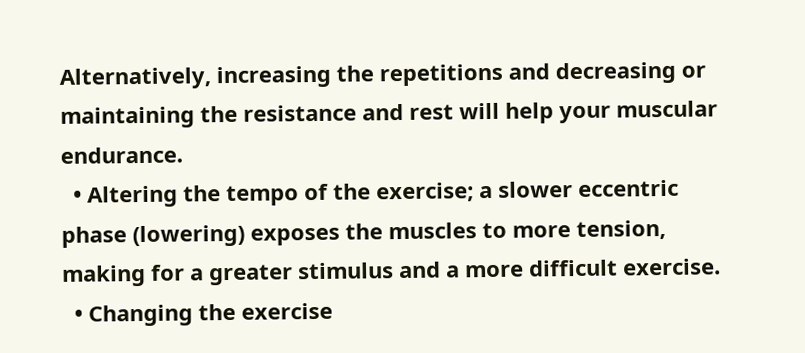Alternatively, increasing the repetitions and decreasing or maintaining the resistance and rest will help your muscular endurance.
  • Altering the tempo of the exercise; a slower eccentric phase (lowering) exposes the muscles to more tension, making for a greater stimulus and a more difficult exercise.
  • Changing the exercise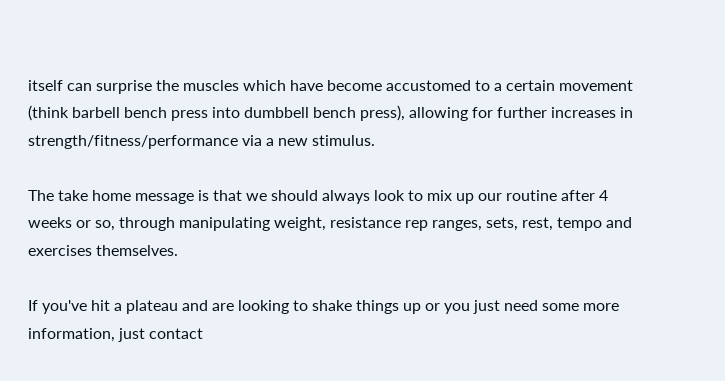itself can surprise the muscles which have become accustomed to a certain movement (think barbell bench press into dumbbell bench press), allowing for further increases in strength/fitness/performance via a new stimulus.

The take home message is that we should always look to mix up our routine after 4 weeks or so, through manipulating weight, resistance rep ranges, sets, rest, tempo and exercises themselves.

If you've hit a plateau and are looking to shake things up or you just need some more information, just contact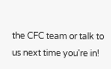the CFC team or talk to us next time you're in!